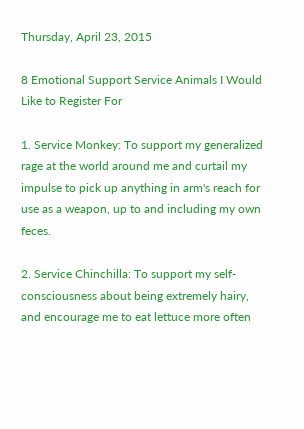Thursday, April 23, 2015

8 Emotional Support Service Animals I Would Like to Register For

1. Service Monkey: To support my generalized rage at the world around me and curtail my impulse to pick up anything in arm's reach for use as a weapon, up to and including my own feces.

2. Service Chinchilla: To support my self-consciousness about being extremely hairy, and encourage me to eat lettuce more often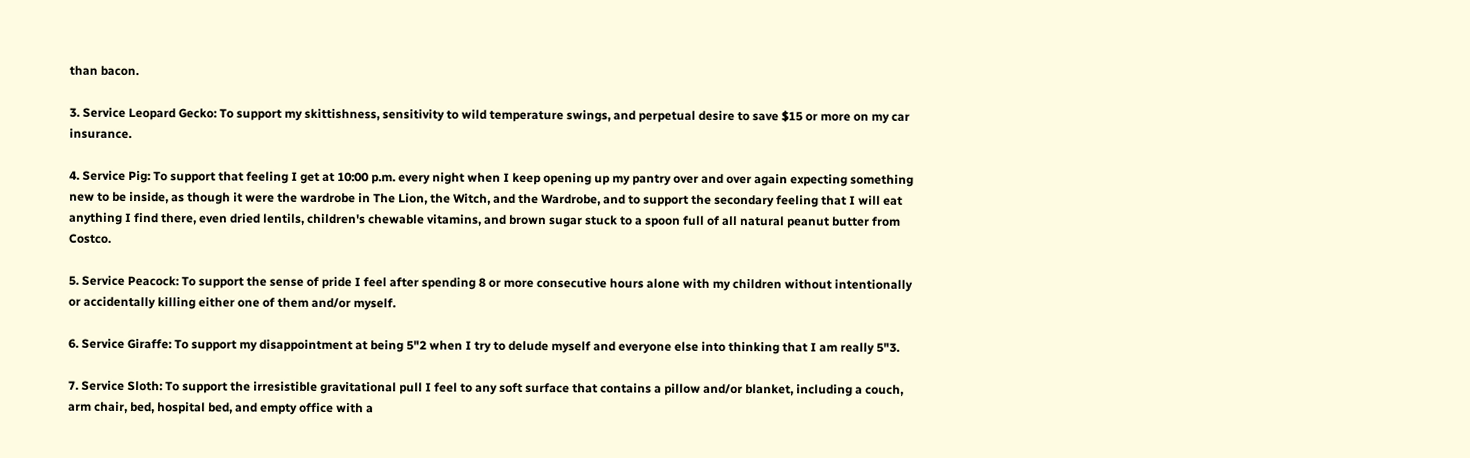than bacon.

3. Service Leopard Gecko: To support my skittishness, sensitivity to wild temperature swings, and perpetual desire to save $15 or more on my car insurance.

4. Service Pig: To support that feeling I get at 10:00 p.m. every night when I keep opening up my pantry over and over again expecting something new to be inside, as though it were the wardrobe in The Lion, the Witch, and the Wardrobe, and to support the secondary feeling that I will eat anything I find there, even dried lentils, children's chewable vitamins, and brown sugar stuck to a spoon full of all natural peanut butter from Costco.

5. Service Peacock: To support the sense of pride I feel after spending 8 or more consecutive hours alone with my children without intentionally or accidentally killing either one of them and/or myself.

6. Service Giraffe: To support my disappointment at being 5"2 when I try to delude myself and everyone else into thinking that I am really 5"3.

7. Service Sloth: To support the irresistible gravitational pull I feel to any soft surface that contains a pillow and/or blanket, including a couch, arm chair, bed, hospital bed, and empty office with a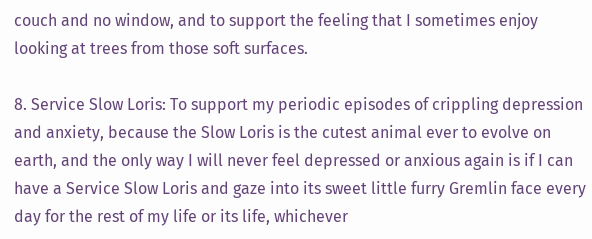couch and no window, and to support the feeling that I sometimes enjoy looking at trees from those soft surfaces.

8. Service Slow Loris: To support my periodic episodes of crippling depression and anxiety, because the Slow Loris is the cutest animal ever to evolve on earth, and the only way I will never feel depressed or anxious again is if I can have a Service Slow Loris and gaze into its sweet little furry Gremlin face every day for the rest of my life or its life, whichever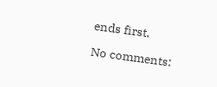ends first.

No comments: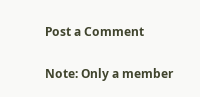Post a Comment

Note: Only a member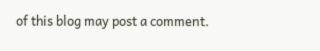of this blog may post a comment.